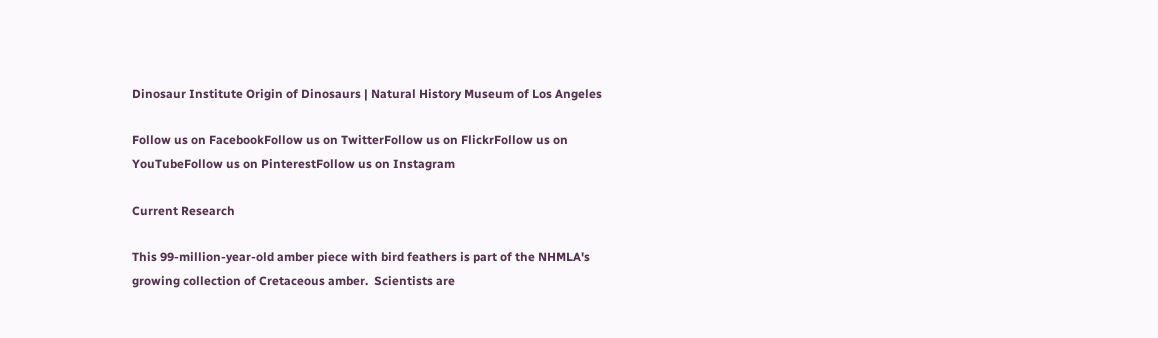Dinosaur Institute Origin of Dinosaurs | Natural History Museum of Los Angeles

Follow us on FacebookFollow us on TwitterFollow us on FlickrFollow us on YouTubeFollow us on PinterestFollow us on Instagram

Current Research

This 99-million-year-old amber piece with bird feathers is part of the NHMLA's growing collection of Cretaceous amber.  Scientists are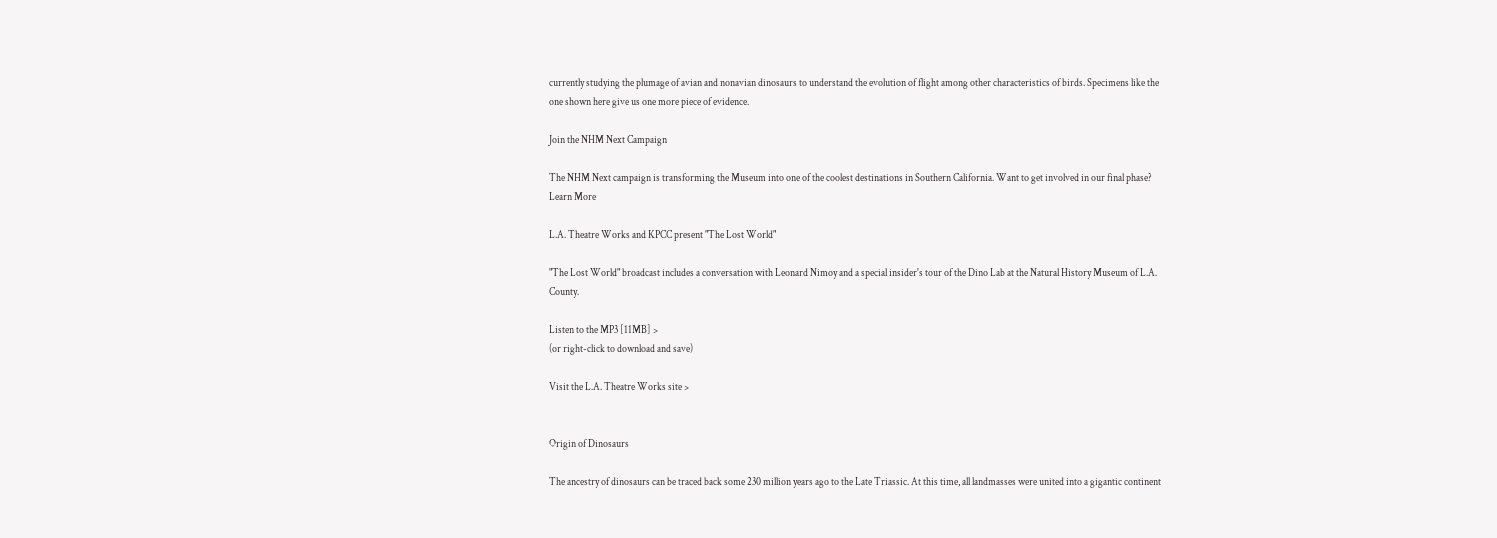currently studying the plumage of avian and nonavian dinosaurs to understand the evolution of flight among other characteristics of birds. Specimens like the one shown here give us one more piece of evidence.

Join the NHM Next Campaign

The NHM Next campaign is transforming the Museum into one of the coolest destinations in Southern California. Want to get involved in our final phase?
Learn More

L.A. Theatre Works and KPCC present "The Lost World"

"The Lost World" broadcast includes a conversation with Leonard Nimoy and a special insider's tour of the Dino Lab at the Natural History Museum of L.A. County.

Listen to the MP3 [11MB] >
(or right-click to download and save)

Visit the L.A. Theatre Works site >


Origin of Dinosaurs

The ancestry of dinosaurs can be traced back some 230 million years ago to the Late Triassic. At this time, all landmasses were united into a gigantic continent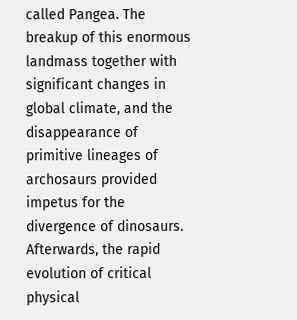called Pangea. The breakup of this enormous landmass together with significant changes in global climate, and the disappearance of primitive lineages of archosaurs provided impetus for the divergence of dinosaurs. Afterwards, the rapid evolution of critical physical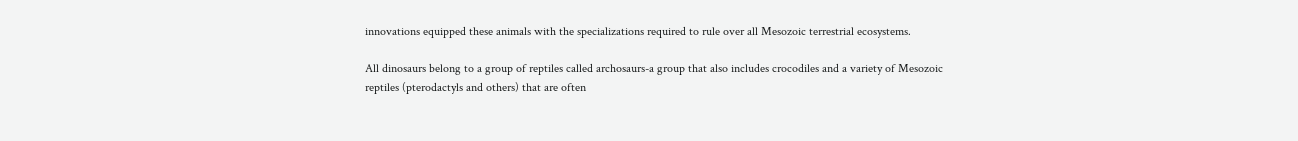innovations equipped these animals with the specializations required to rule over all Mesozoic terrestrial ecosystems.

All dinosaurs belong to a group of reptiles called archosaurs-a group that also includes crocodiles and a variety of Mesozoic reptiles (pterodactyls and others) that are often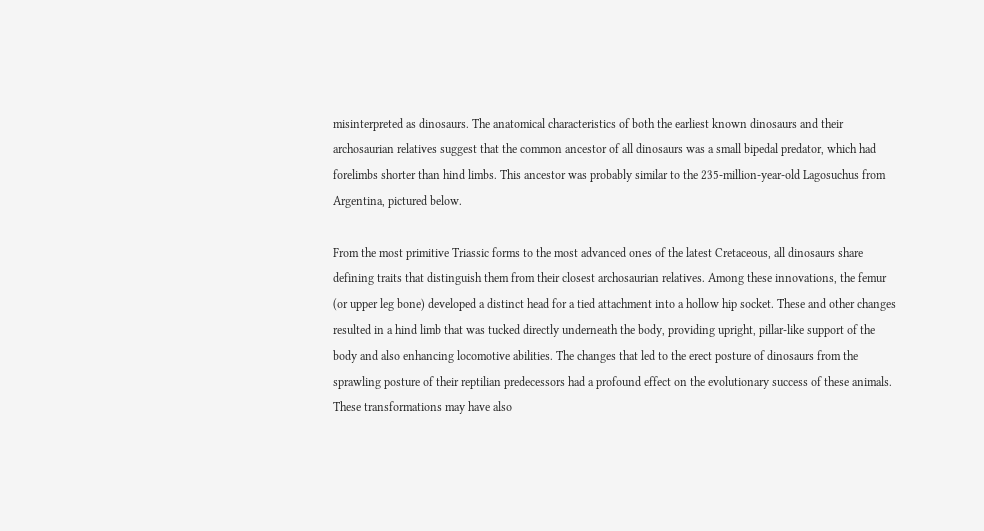misinterpreted as dinosaurs. The anatomical characteristics of both the earliest known dinosaurs and their archosaurian relatives suggest that the common ancestor of all dinosaurs was a small bipedal predator, which had forelimbs shorter than hind limbs. This ancestor was probably similar to the 235-million-year-old Lagosuchus from Argentina, pictured below.

From the most primitive Triassic forms to the most advanced ones of the latest Cretaceous, all dinosaurs share defining traits that distinguish them from their closest archosaurian relatives. Among these innovations, the femur (or upper leg bone) developed a distinct head for a tied attachment into a hollow hip socket. These and other changes resulted in a hind limb that was tucked directly underneath the body, providing upright, pillar-like support of the body and also enhancing locomotive abilities. The changes that led to the erect posture of dinosaurs from the sprawling posture of their reptilian predecessors had a profound effect on the evolutionary success of these animals. These transformations may have also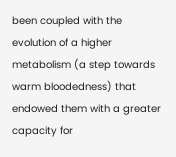been coupled with the evolution of a higher metabolism (a step towards warm bloodedness) that endowed them with a greater capacity for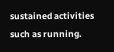sustained activities such as running.